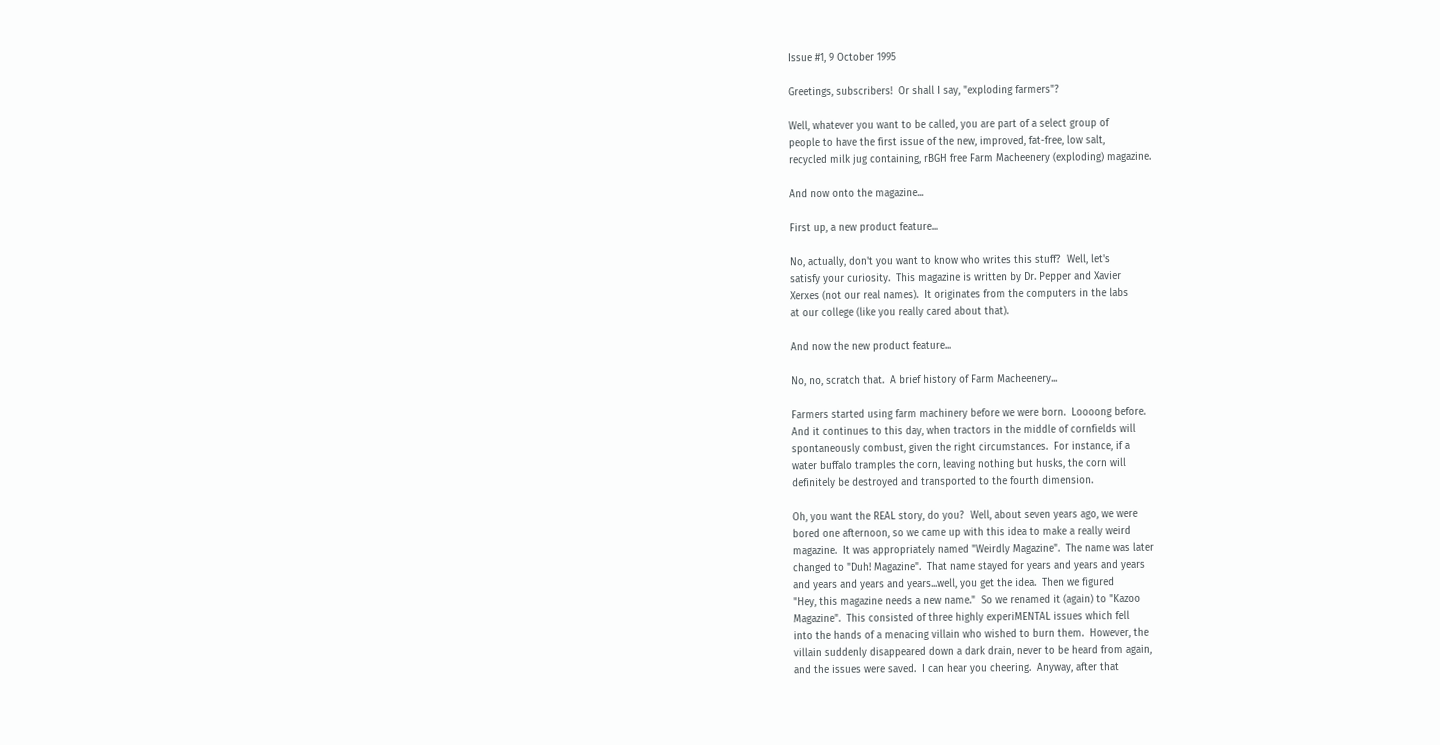Issue #1, 9 October 1995

Greetings, subscribers!  Or shall I say, "exploding farmers"?

Well, whatever you want to be called, you are part of a select group of
people to have the first issue of the new, improved, fat-free, low salt,
recycled milk jug containing, rBGH free Farm Macheenery (exploding) magazine.

And now onto the magazine...

First up, a new product feature...

No, actually, don't you want to know who writes this stuff?  Well, let's
satisfy your curiosity.  This magazine is written by Dr. Pepper and Xavier
Xerxes (not our real names).  It originates from the computers in the labs
at our college (like you really cared about that).

And now the new product feature...

No, no, scratch that.  A brief history of Farm Macheenery...

Farmers started using farm machinery before we were born.  Loooong before.
And it continues to this day, when tractors in the middle of cornfields will
spontaneously combust, given the right circumstances.  For instance, if a
water buffalo tramples the corn, leaving nothing but husks, the corn will
definitely be destroyed and transported to the fourth dimension.

Oh, you want the REAL story, do you?  Well, about seven years ago, we were
bored one afternoon, so we came up with this idea to make a really weird
magazine.  It was appropriately named "Weirdly Magazine".  The name was later
changed to "Duh! Magazine".  That name stayed for years and years and years
and years and years and years...well, you get the idea.  Then we figured
"Hey, this magazine needs a new name."  So we renamed it (again) to "Kazoo
Magazine".  This consisted of three highly experiMENTAL issues which fell
into the hands of a menacing villain who wished to burn them.  However, the
villain suddenly disappeared down a dark drain, never to be heard from again,
and the issues were saved.  I can hear you cheering.  Anyway, after that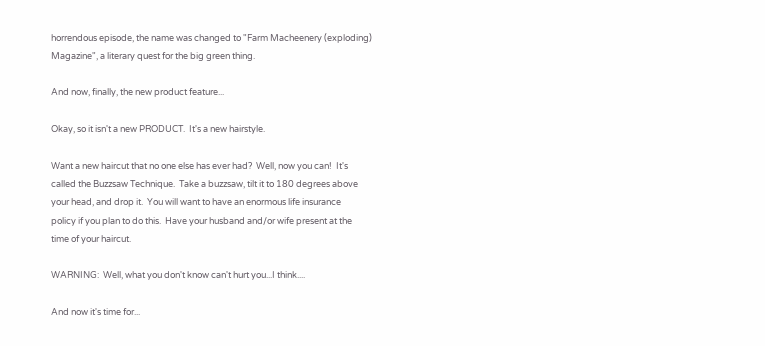horrendous episode, the name was changed to "Farm Macheenery (exploding)
Magazine", a literary quest for the big green thing.

And now, finally, the new product feature...

Okay, so it isn't a new PRODUCT.  It's a new hairstyle.

Want a new haircut that no one else has ever had?  Well, now you can!  It's
called the Buzzsaw Technique.  Take a buzzsaw, tilt it to 180 degrees above
your head, and drop it.  You will want to have an enormous life insurance
policy if you plan to do this.  Have your husband and/or wife present at the
time of your haircut.

WARNING:  Well, what you don't know can't hurt you...I think....

And now it's time for...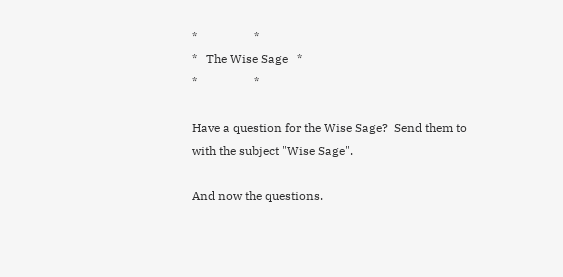*                   *
*   The Wise Sage   *
*                   *

Have a question for the Wise Sage?  Send them to
with the subject "Wise Sage".

And now the questions.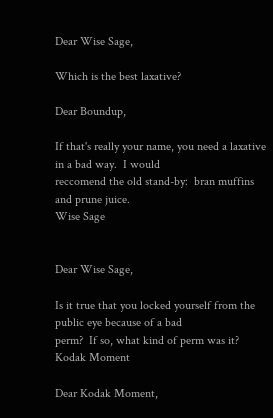Dear Wise Sage,

Which is the best laxative?

Dear Boundup,

If that's really your name, you need a laxative in a bad way.  I would
reccomend the old stand-by:  bran muffins and prune juice.
Wise Sage


Dear Wise Sage,

Is it true that you locked yourself from the public eye because of a bad
perm?  If so, what kind of perm was it?
Kodak Moment

Dear Kodak Moment,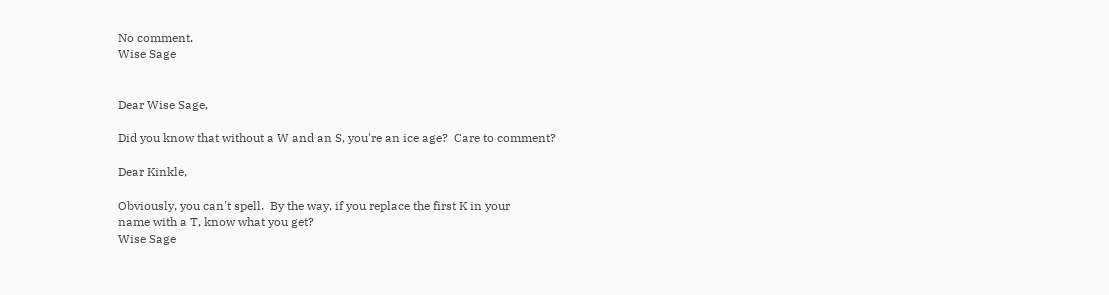No comment.
Wise Sage


Dear Wise Sage,

Did you know that without a W and an S, you're an ice age?  Care to comment?

Dear Kinkle,

Obviously, you can't spell.  By the way, if you replace the first K in your
name with a T, know what you get?
Wise Sage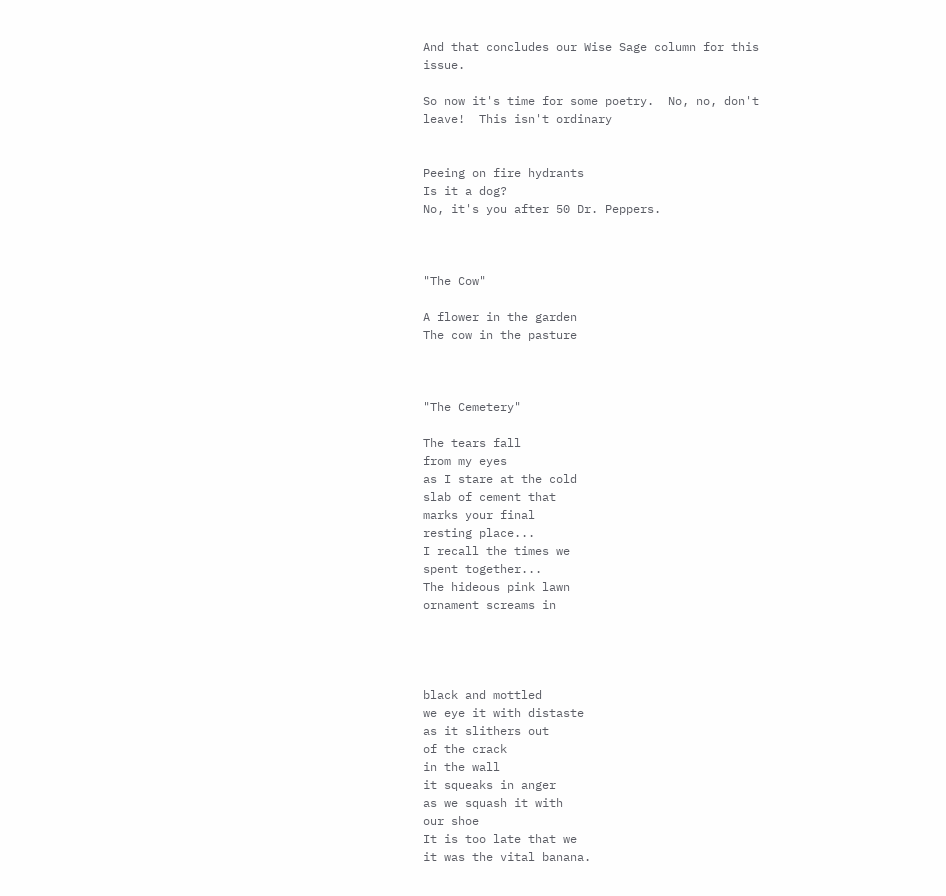And that concludes our Wise Sage column for this issue.

So now it's time for some poetry.  No, no, don't leave!  This isn't ordinary


Peeing on fire hydrants
Is it a dog?
No, it's you after 50 Dr. Peppers.



"The Cow"

A flower in the garden
The cow in the pasture



"The Cemetery"

The tears fall
from my eyes
as I stare at the cold
slab of cement that
marks your final
resting place...
I recall the times we
spent together...
The hideous pink lawn
ornament screams in




black and mottled
we eye it with distaste
as it slithers out
of the crack
in the wall
it squeaks in anger
as we squash it with
our shoe
It is too late that we
it was the vital banana.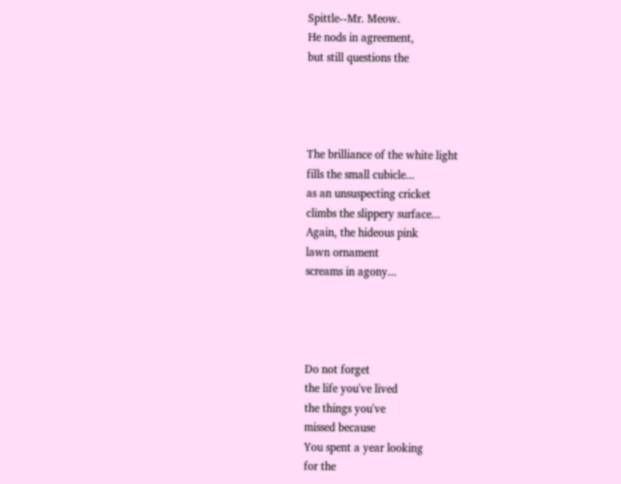Spittle--Mr. Meow.
He nods in agreement,
but still questions the




The brilliance of the white light
fills the small cubicle...
as an unsuspecting cricket
climbs the slippery surface...
Again, the hideous pink
lawn ornament
screams in agony...




Do not forget
the life you've lived
the things you've
missed because
You spent a year looking
for the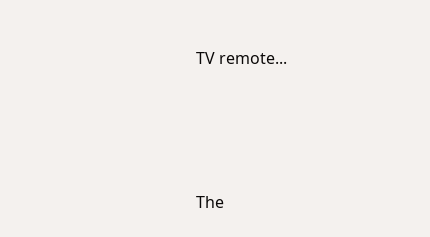TV remote...




The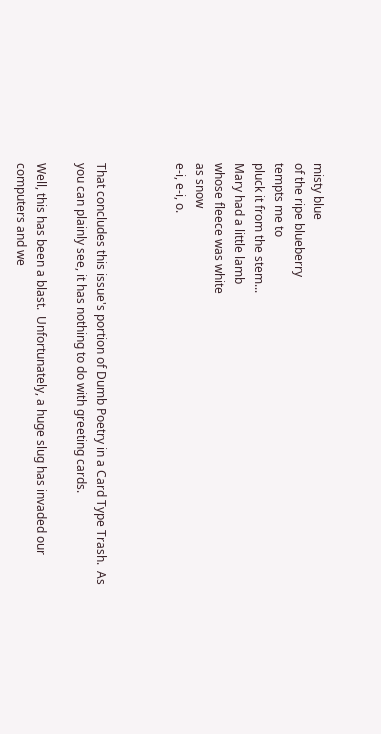misty blue
of the ripe blueberry
tempts me to
pluck it from the stem...
Mary had a little lamb
whose fleece was white
as snow
e-i, e-i, o.



That concludes this issue's portion of Dumb Poetry in a Card Type Trash.  As
you can plainly see, it has nothing to do with greeting cards.

Well, this has been a blast.  Unfortunately, a huge slug has invaded our
computers and we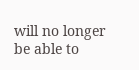will no longer be able to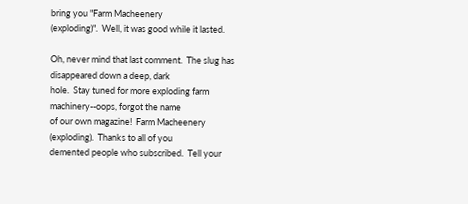bring you "Farm Macheenery
(exploding)".  Well, it was good while it lasted.

Oh, never mind that last comment.  The slug has disappeared down a deep, dark
hole.  Stay tuned for more exploding farm machinery--oops, forgot the name
of our own magazine!  Farm Macheenery (exploding).  Thanks to all of you
demented people who subscribed.  Tell your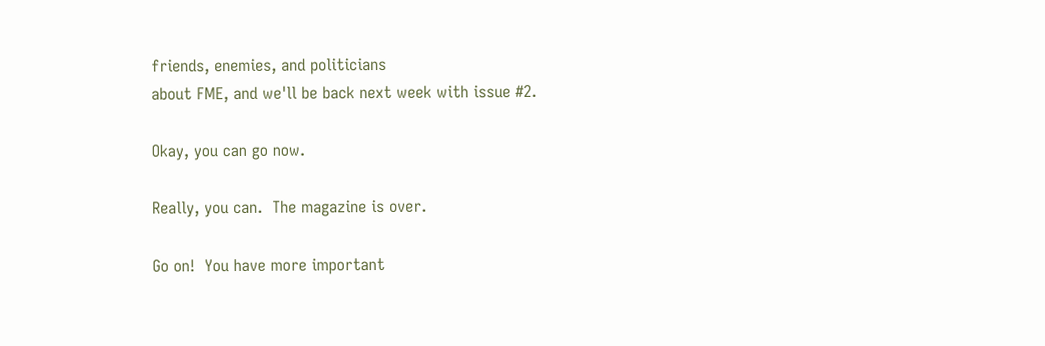friends, enemies, and politicians
about FME, and we'll be back next week with issue #2.

Okay, you can go now.

Really, you can.  The magazine is over.

Go on!  You have more important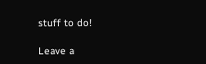stuff to do!

Leave a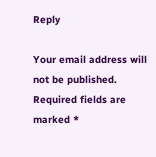Reply

Your email address will not be published. Required fields are marked *